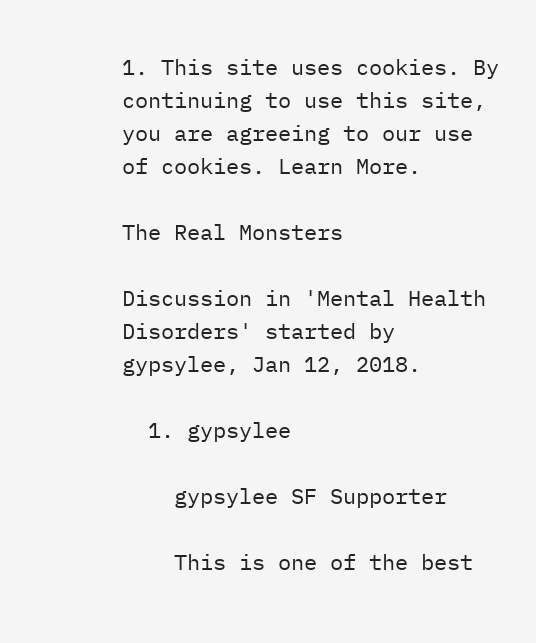1. This site uses cookies. By continuing to use this site, you are agreeing to our use of cookies. Learn More.

The Real Monsters

Discussion in 'Mental Health Disorders' started by gypsylee, Jan 12, 2018.

  1. gypsylee

    gypsylee SF Supporter

    This is one of the best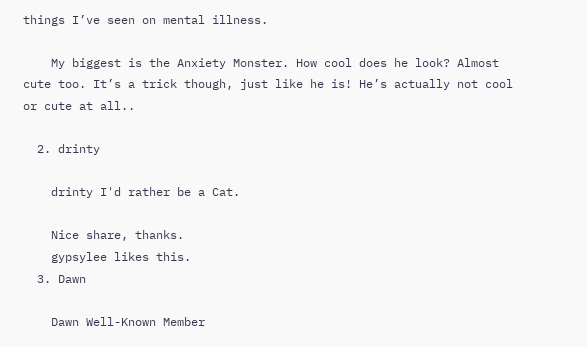things I’ve seen on mental illness.

    My biggest is the Anxiety Monster. How cool does he look? Almost cute too. It’s a trick though, just like he is! He’s actually not cool or cute at all..

  2. drinty

    drinty I'd rather be a Cat.

    Nice share, thanks.
    gypsylee likes this.
  3. Dawn

    Dawn Well-Known Member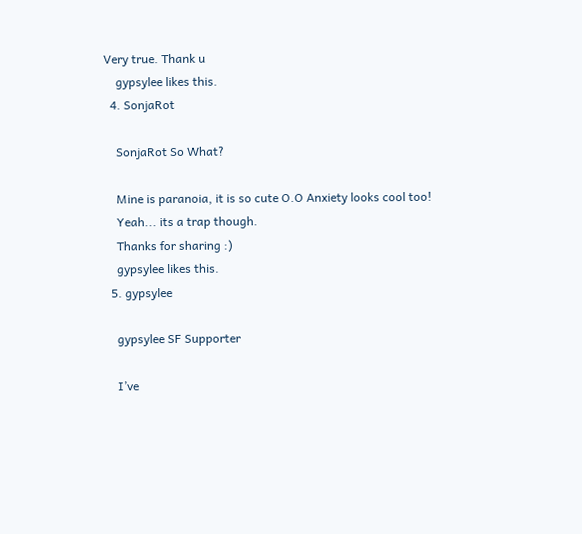Very true. Thank u
    gypsylee likes this.
  4. SonjaRot

    SonjaRot So What?

    Mine is paranoia, it is so cute O.O Anxiety looks cool too!
    Yeah... its a trap though.
    Thanks for sharing :)
    gypsylee likes this.
  5. gypsylee

    gypsylee SF Supporter

    I’ve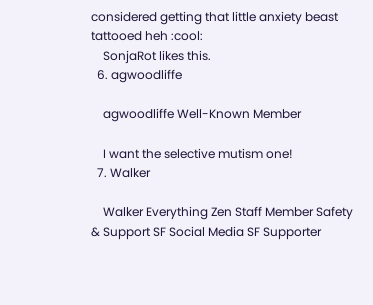considered getting that little anxiety beast tattooed heh :cool:
    SonjaRot likes this.
  6. agwoodliffe

    agwoodliffe Well-Known Member

    I want the selective mutism one!
  7. Walker

    Walker Everything Zen Staff Member Safety & Support SF Social Media SF Supporter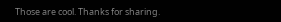Those are cool. Thanks for sharing.